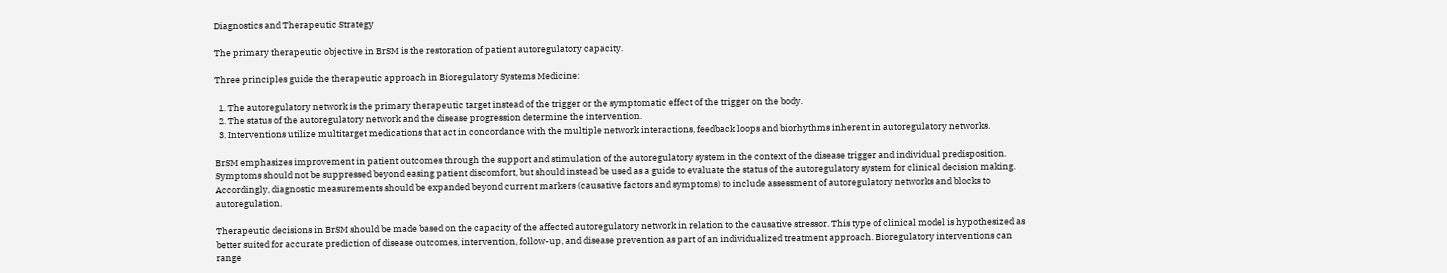Diagnostics and Therapeutic Strategy

The primary therapeutic objective in BrSM is the restoration of patient autoregulatory capacity.

Three principles guide the therapeutic approach in Bioregulatory Systems Medicine:

  1. The autoregulatory network is the primary therapeutic target instead of the trigger or the symptomatic effect of the trigger on the body.
  2. The status of the autoregulatory network and the disease progression determine the intervention.
  3. Interventions utilize multitarget medications that act in concordance with the multiple network interactions, feedback loops and biorhythms inherent in autoregulatory networks.

BrSM emphasizes improvement in patient outcomes through the support and stimulation of the autoregulatory system in the context of the disease trigger and individual predisposition. Symptoms should not be suppressed beyond easing patient discomfort, but should instead be used as a guide to evaluate the status of the autoregulatory system for clinical decision making. Accordingly, diagnostic measurements should be expanded beyond current markers (causative factors and symptoms) to include assessment of autoregulatory networks and blocks to autoregulation.

Therapeutic decisions in BrSM should be made based on the capacity of the affected autoregulatory network in relation to the causative stressor. This type of clinical model is hypothesized as better suited for accurate prediction of disease outcomes, intervention, follow-up, and disease prevention as part of an individualized treatment approach. Bioregulatory interventions can range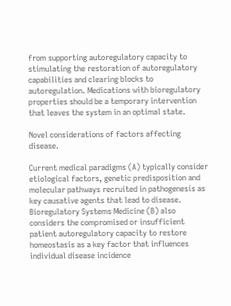from supporting autoregulatory capacity to stimulating the restoration of autoregulatory capabilities and clearing blocks to autoregulation. Medications with bioregulatory properties should be a temporary intervention that leaves the system in an optimal state.

Novel considerations of factors affecting disease.

Current medical paradigms (A) typically consider etiological factors, genetic predisposition and molecular pathways recruited in pathogenesis as key causative agents that lead to disease. Bioregulatory Systems Medicine (B) also considers the compromised or insufficient patient autoregulatory capacity to restore homeostasis as a key factor that influences individual disease incidence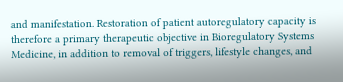and manifestation. Restoration of patient autoregulatory capacity is therefore a primary therapeutic objective in Bioregulatory Systems Medicine, in addition to removal of triggers, lifestyle changes, and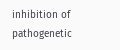inhibition of pathogenetic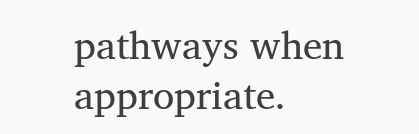pathways when appropriate.